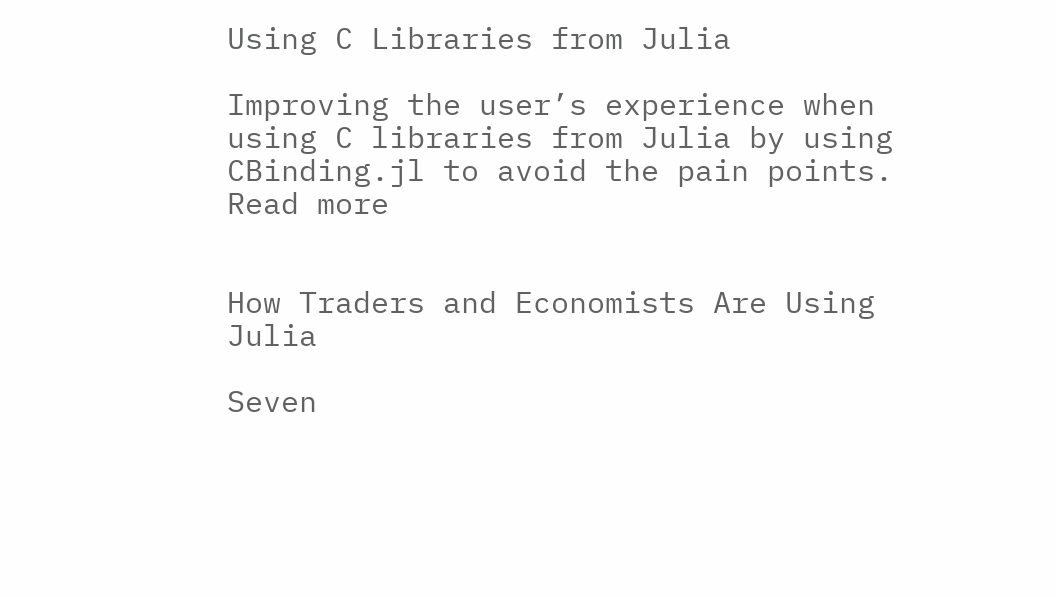Using C Libraries from Julia

Improving the user’s experience when using C libraries from Julia by using CBinding.jl to avoid the pain points. Read more


How Traders and Economists Are Using Julia

Seven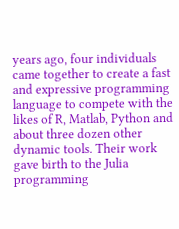years ago, four individuals came together to create a fast and expressive programming language to compete with the likes of R, Matlab, Python and about three dozen other dynamic tools. Their work gave birth to the Julia programming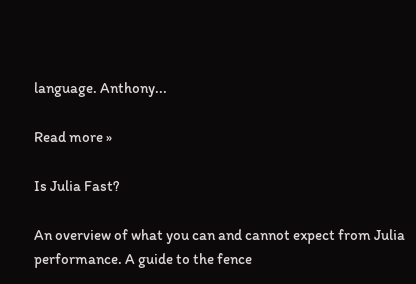language. Anthony...

Read more »

Is Julia Fast?

An overview of what you can and cannot expect from Julia performance. A guide to the fence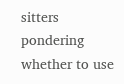sitters pondering whether to use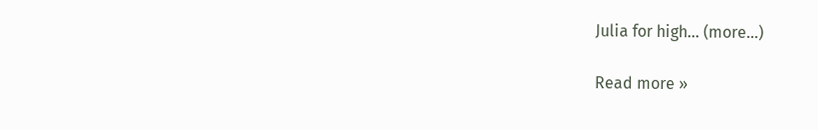Julia for high… (more…)

Read more »